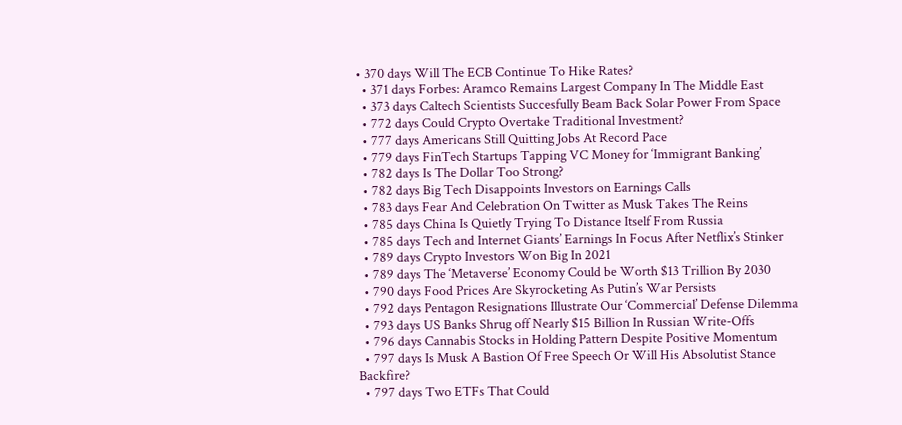• 370 days Will The ECB Continue To Hike Rates?
  • 371 days Forbes: Aramco Remains Largest Company In The Middle East
  • 373 days Caltech Scientists Succesfully Beam Back Solar Power From Space
  • 772 days Could Crypto Overtake Traditional Investment?
  • 777 days Americans Still Quitting Jobs At Record Pace
  • 779 days FinTech Startups Tapping VC Money for ‘Immigrant Banking’
  • 782 days Is The Dollar Too Strong?
  • 782 days Big Tech Disappoints Investors on Earnings Calls
  • 783 days Fear And Celebration On Twitter as Musk Takes The Reins
  • 785 days China Is Quietly Trying To Distance Itself From Russia
  • 785 days Tech and Internet Giants’ Earnings In Focus After Netflix’s Stinker
  • 789 days Crypto Investors Won Big In 2021
  • 789 days The ‘Metaverse’ Economy Could be Worth $13 Trillion By 2030
  • 790 days Food Prices Are Skyrocketing As Putin’s War Persists
  • 792 days Pentagon Resignations Illustrate Our ‘Commercial’ Defense Dilemma
  • 793 days US Banks Shrug off Nearly $15 Billion In Russian Write-Offs
  • 796 days Cannabis Stocks in Holding Pattern Despite Positive Momentum
  • 797 days Is Musk A Bastion Of Free Speech Or Will His Absolutist Stance Backfire?
  • 797 days Two ETFs That Could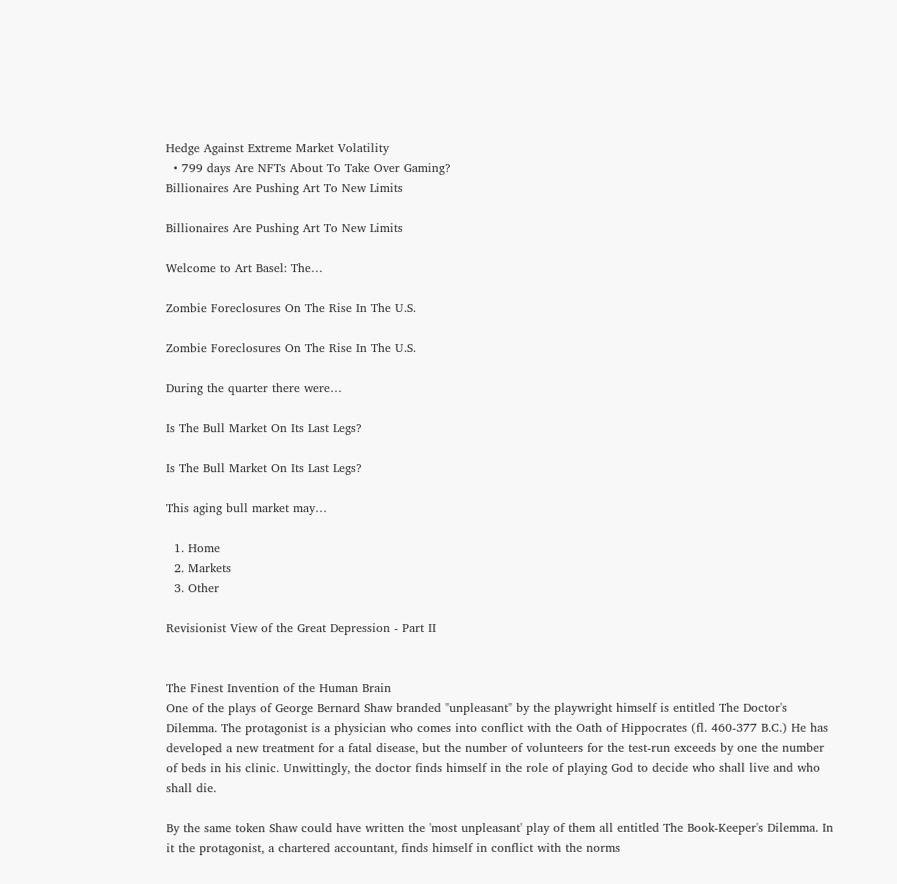Hedge Against Extreme Market Volatility
  • 799 days Are NFTs About To Take Over Gaming?
Billionaires Are Pushing Art To New Limits

Billionaires Are Pushing Art To New Limits

Welcome to Art Basel: The…

Zombie Foreclosures On The Rise In The U.S.

Zombie Foreclosures On The Rise In The U.S.

During the quarter there were…

Is The Bull Market On Its Last Legs?

Is The Bull Market On Its Last Legs?

This aging bull market may…

  1. Home
  2. Markets
  3. Other

Revisionist View of the Great Depression - Part II


The Finest Invention of the Human Brain
One of the plays of George Bernard Shaw branded "unpleasant" by the playwright himself is entitled The Doctor's Dilemma. The protagonist is a physician who comes into conflict with the Oath of Hippocrates (fl. 460-377 B.C.) He has developed a new treatment for a fatal disease, but the number of volunteers for the test-run exceeds by one the number of beds in his clinic. Unwittingly, the doctor finds himself in the role of playing God to decide who shall live and who shall die.

By the same token Shaw could have written the 'most unpleasant' play of them all entitled The Book-Keeper's Dilemma. In it the protagonist, a chartered accountant, finds himself in conflict with the norms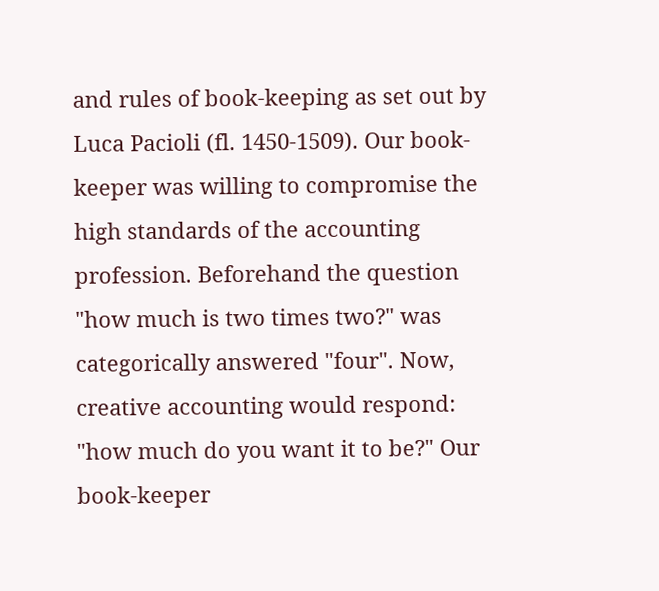and rules of book-keeping as set out by Luca Pacioli (fl. 1450-1509). Our book-keeper was willing to compromise the high standards of the accounting profession. Beforehand the question "how much is two times two?" was categorically answered "four". Now, creative accounting would respond: "how much do you want it to be?" Our book-keeper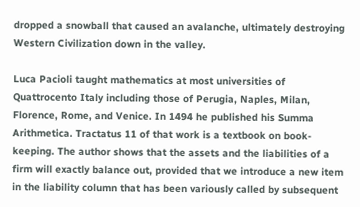dropped a snowball that caused an avalanche, ultimately destroying Western Civilization down in the valley.

Luca Pacioli taught mathematics at most universities of Quattrocento Italy including those of Perugia, Naples, Milan, Florence, Rome, and Venice. In 1494 he published his Summa Arithmetica. Tractatus 11 of that work is a textbook on book-keeping. The author shows that the assets and the liabilities of a firm will exactly balance out, provided that we introduce a new item in the liability column that has been variously called by subsequent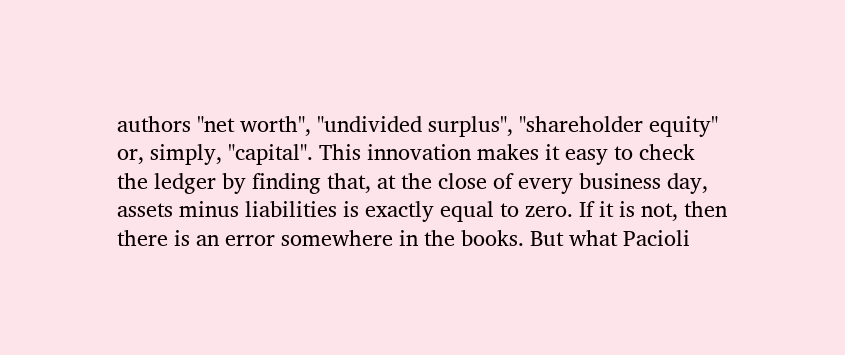authors "net worth", "undivided surplus", "shareholder equity" or, simply, "capital". This innovation makes it easy to check the ledger by finding that, at the close of every business day, assets minus liabilities is exactly equal to zero. If it is not, then there is an error somewhere in the books. But what Pacioli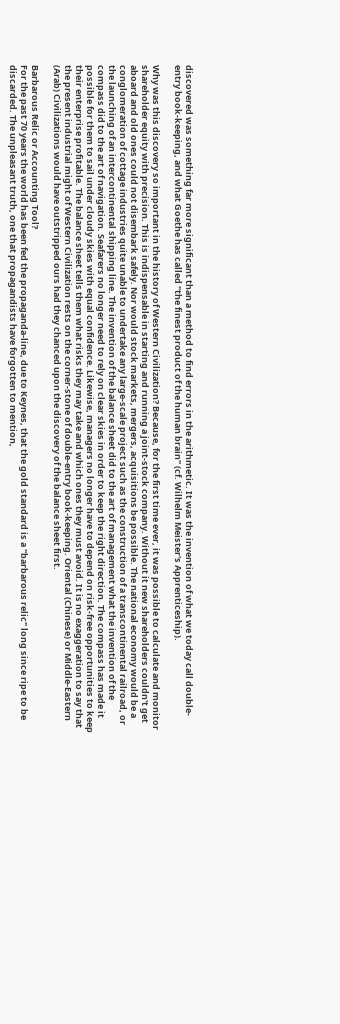discovered was something far more significant than a method to find errors in the arithmetic. It was the invention of what we today call double-entry book-keeping, and what Goethe has called "the finest product of the human brain" (cf. Wilhelm Meister's Apprenticeship).

Why was this discovery so important in the history of Western Civilization? Because, for the first time ever, it was possible to calculate and monitor shareholder equity with precision. This is indispensable in starting and running a joint-stock company. Without it new shareholders couldn't get aboard and old ones could not disembark safely. Nor would stock markets, mergers, acquisitions be possible. The national economy would be a conglomeration of cottage industries quite unable to undertake any large-scale project such as the construction of a transcontinental railroad, or the launching of an intercontinental shipping line. The invention of the balance sheet did to the art of management what the invention of the compass did to the art of navigation. Seafarers no longer need to rely on clear skies in order to keep the right direction. The compass has made it possible for them to sail under cloudy skies with equal confidence. Likewise, managers no longer have to depend on risk-free opportunities to keep their enterprise profitable. The balance sheet tells them what risks they may take and which ones they must avoid. It is no exaggeration to say that the present industrial might of Western Civilization rests on the corner-stone of double-entry book-keeping. Oriental (Chinese) or Middle-Eastern (Arab) Civilizations would have outstripped ours had they chanced upon the discovery of the balance sheet first.

Barbarous Relic or Accounting Tool?
For the past 70 years the world has been fed the propaganda-line, due to Keynes, that the gold standard is a "barbarous relic" long since ripe to be discarded. The unpleasant truth, one that propagandists have forgotten to mention,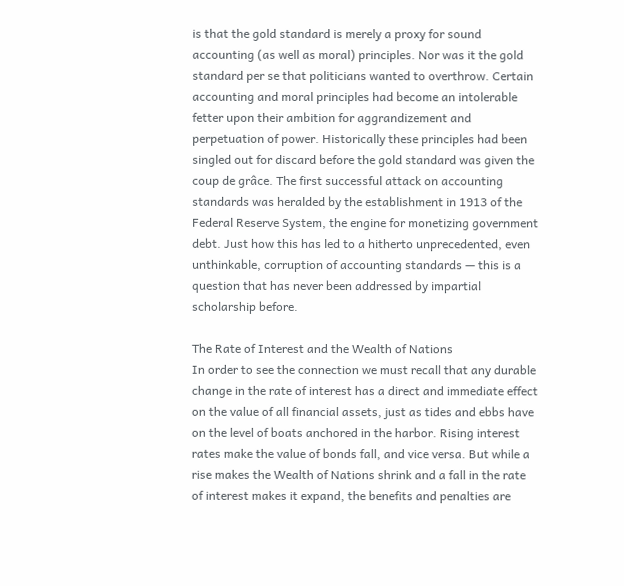is that the gold standard is merely a proxy for sound accounting (as well as moral) principles. Nor was it the gold standard per se that politicians wanted to overthrow. Certain accounting and moral principles had become an intolerable fetter upon their ambition for aggrandizement and perpetuation of power. Historically these principles had been singled out for discard before the gold standard was given the coup de grâce. The first successful attack on accounting standards was heralded by the establishment in 1913 of the Federal Reserve System, the engine for monetizing government debt. Just how this has led to a hitherto unprecedented, even unthinkable, corruption of accounting standards — this is a question that has never been addressed by impartial scholarship before.

The Rate of Interest and the Wealth of Nations
In order to see the connection we must recall that any durable change in the rate of interest has a direct and immediate effect on the value of all financial assets, just as tides and ebbs have on the level of boats anchored in the harbor. Rising interest rates make the value of bonds fall, and vice versa. But while a rise makes the Wealth of Nations shrink and a fall in the rate of interest makes it expand, the benefits and penalties are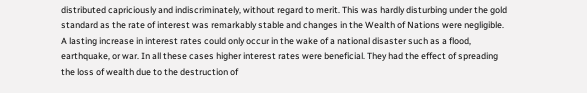distributed capriciously and indiscriminately, without regard to merit. This was hardly disturbing under the gold standard as the rate of interest was remarkably stable and changes in the Wealth of Nations were negligible. A lasting increase in interest rates could only occur in the wake of a national disaster such as a flood, earthquake, or war. In all these cases higher interest rates were beneficial. They had the effect of spreading the loss of wealth due to the destruction of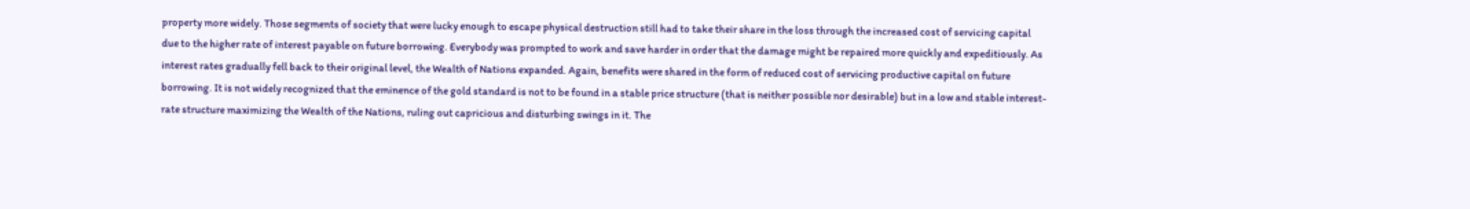property more widely. Those segments of society that were lucky enough to escape physical destruction still had to take their share in the loss through the increased cost of servicing capital due to the higher rate of interest payable on future borrowing. Everybody was prompted to work and save harder in order that the damage might be repaired more quickly and expeditiously. As interest rates gradually fell back to their original level, the Wealth of Nations expanded. Again, benefits were shared in the form of reduced cost of servicing productive capital on future borrowing. It is not widely recognized that the eminence of the gold standard is not to be found in a stable price structure (that is neither possible nor desirable) but in a low and stable interest-rate structure maximizing the Wealth of the Nations, ruling out capricious and disturbing swings in it. The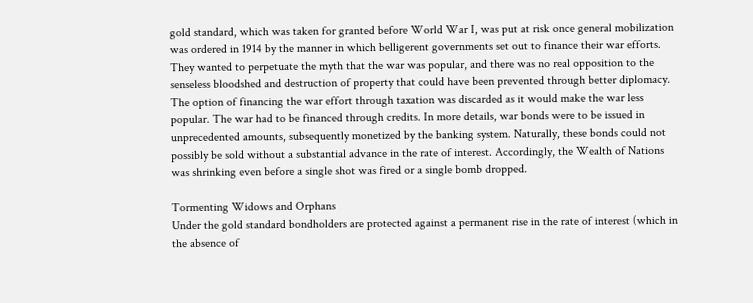gold standard, which was taken for granted before World War I, was put at risk once general mobilization was ordered in 1914 by the manner in which belligerent governments set out to finance their war efforts. They wanted to perpetuate the myth that the war was popular, and there was no real opposition to the senseless bloodshed and destruction of property that could have been prevented through better diplomacy. The option of financing the war effort through taxation was discarded as it would make the war less popular. The war had to be financed through credits. In more details, war bonds were to be issued in unprecedented amounts, subsequently monetized by the banking system. Naturally, these bonds could not possibly be sold without a substantial advance in the rate of interest. Accordingly, the Wealth of Nations was shrinking even before a single shot was fired or a single bomb dropped.

Tormenting Widows and Orphans
Under the gold standard bondholders are protected against a permanent rise in the rate of interest (which in the absence of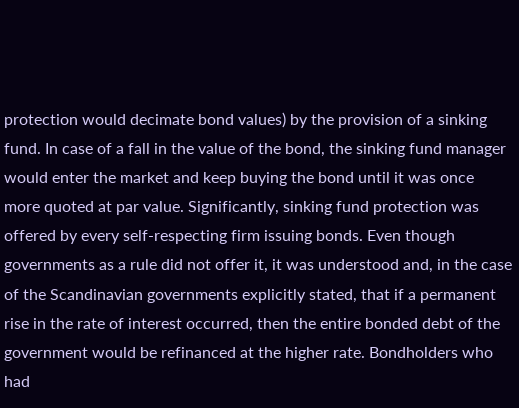protection would decimate bond values) by the provision of a sinking fund. In case of a fall in the value of the bond, the sinking fund manager would enter the market and keep buying the bond until it was once more quoted at par value. Significantly, sinking fund protection was offered by every self-respecting firm issuing bonds. Even though governments as a rule did not offer it, it was understood and, in the case of the Scandinavian governments explicitly stated, that if a permanent rise in the rate of interest occurred, then the entire bonded debt of the government would be refinanced at the higher rate. Bondholders who had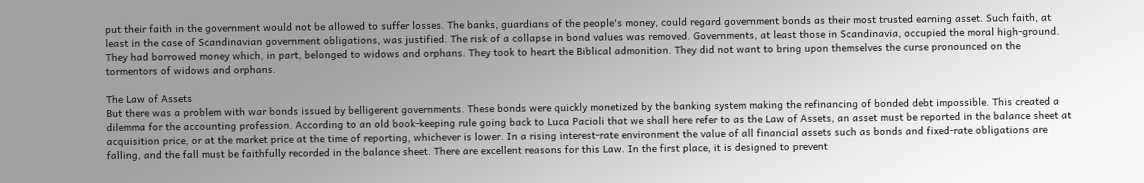put their faith in the government would not be allowed to suffer losses. The banks, guardians of the people's money, could regard government bonds as their most trusted earning asset. Such faith, at least in the case of Scandinavian government obligations, was justified. The risk of a collapse in bond values was removed. Governments, at least those in Scandinavia, occupied the moral high-ground. They had borrowed money which, in part, belonged to widows and orphans. They took to heart the Biblical admonition. They did not want to bring upon themselves the curse pronounced on the tormentors of widows and orphans.

The Law of Assets
But there was a problem with war bonds issued by belligerent governments. These bonds were quickly monetized by the banking system making the refinancing of bonded debt impossible. This created a dilemma for the accounting profession. According to an old book-keeping rule going back to Luca Pacioli that we shall here refer to as the Law of Assets, an asset must be reported in the balance sheet at acquisition price, or at the market price at the time of reporting, whichever is lower. In a rising interest-rate environment the value of all financial assets such as bonds and fixed-rate obligations are falling, and the fall must be faithfully recorded in the balance sheet. There are excellent reasons for this Law. In the first place, it is designed to prevent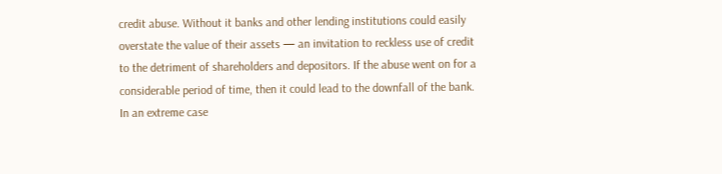credit abuse. Without it banks and other lending institutions could easily overstate the value of their assets — an invitation to reckless use of credit to the detriment of shareholders and depositors. If the abuse went on for a considerable period of time, then it could lead to the downfall of the bank. In an extreme case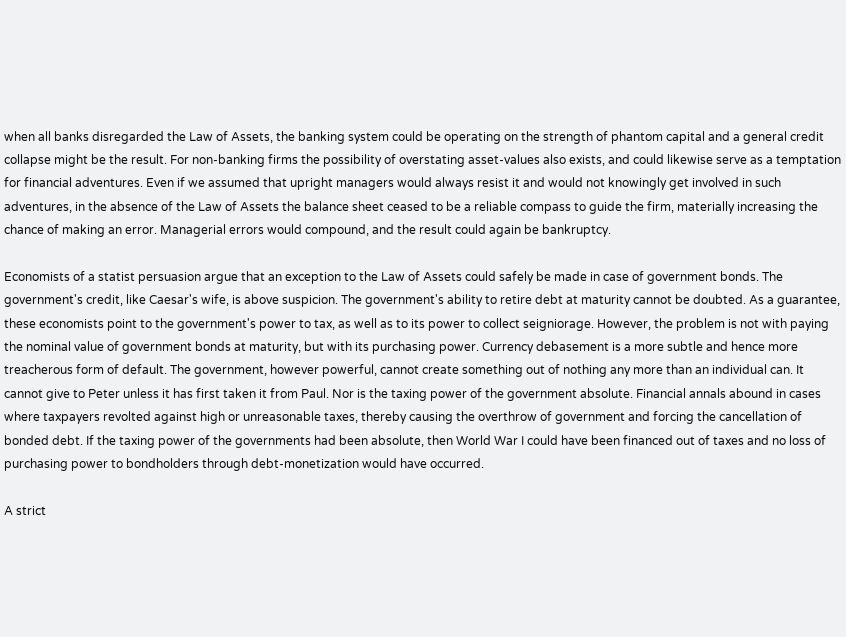when all banks disregarded the Law of Assets, the banking system could be operating on the strength of phantom capital and a general credit collapse might be the result. For non-banking firms the possibility of overstating asset-values also exists, and could likewise serve as a temptation for financial adventures. Even if we assumed that upright managers would always resist it and would not knowingly get involved in such adventures, in the absence of the Law of Assets the balance sheet ceased to be a reliable compass to guide the firm, materially increasing the chance of making an error. Managerial errors would compound, and the result could again be bankruptcy.

Economists of a statist persuasion argue that an exception to the Law of Assets could safely be made in case of government bonds. The government's credit, like Caesar's wife, is above suspicion. The government's ability to retire debt at maturity cannot be doubted. As a guarantee, these economists point to the government's power to tax, as well as to its power to collect seigniorage. However, the problem is not with paying the nominal value of government bonds at maturity, but with its purchasing power. Currency debasement is a more subtle and hence more treacherous form of default. The government, however powerful, cannot create something out of nothing any more than an individual can. It cannot give to Peter unless it has first taken it from Paul. Nor is the taxing power of the government absolute. Financial annals abound in cases where taxpayers revolted against high or unreasonable taxes, thereby causing the overthrow of government and forcing the cancellation of bonded debt. If the taxing power of the governments had been absolute, then World War I could have been financed out of taxes and no loss of purchasing power to bondholders through debt-monetization would have occurred.

A strict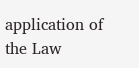application of the Law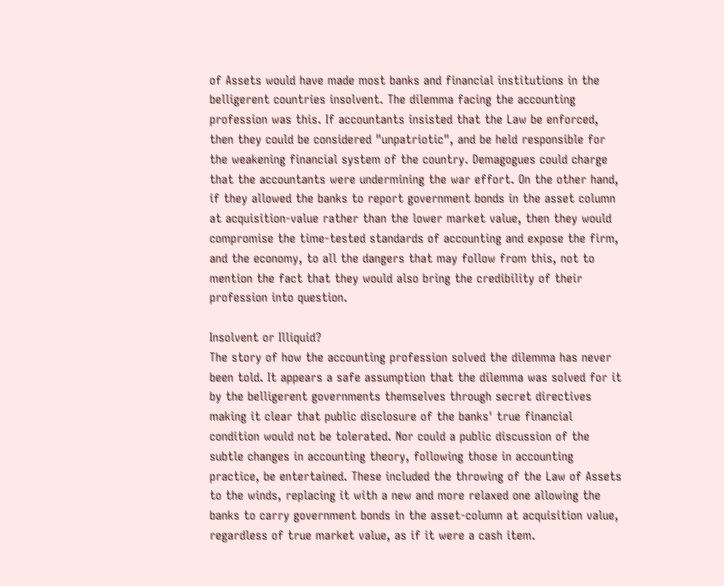of Assets would have made most banks and financial institutions in the belligerent countries insolvent. The dilemma facing the accounting profession was this. If accountants insisted that the Law be enforced, then they could be considered "unpatriotic", and be held responsible for the weakening financial system of the country. Demagogues could charge that the accountants were undermining the war effort. On the other hand, if they allowed the banks to report government bonds in the asset column at acquisition-value rather than the lower market value, then they would compromise the time-tested standards of accounting and expose the firm, and the economy, to all the dangers that may follow from this, not to mention the fact that they would also bring the credibility of their profession into question.

Insolvent or Illiquid?
The story of how the accounting profession solved the dilemma has never been told. It appears a safe assumption that the dilemma was solved for it by the belligerent governments themselves through secret directives making it clear that public disclosure of the banks' true financial condition would not be tolerated. Nor could a public discussion of the subtle changes in accounting theory, following those in accounting practice, be entertained. These included the throwing of the Law of Assets to the winds, replacing it with a new and more relaxed one allowing the banks to carry government bonds in the asset-column at acquisition value, regardless of true market value, as if it were a cash item.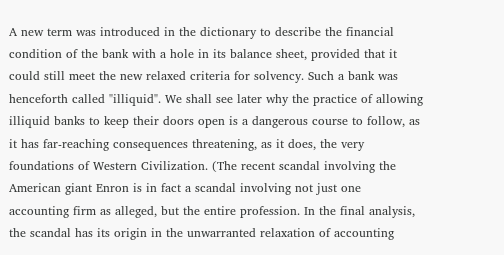A new term was introduced in the dictionary to describe the financial condition of the bank with a hole in its balance sheet, provided that it could still meet the new relaxed criteria for solvency. Such a bank was henceforth called "illiquid". We shall see later why the practice of allowing illiquid banks to keep their doors open is a dangerous course to follow, as it has far-reaching consequences threatening, as it does, the very foundations of Western Civilization. (The recent scandal involving the American giant Enron is in fact a scandal involving not just one accounting firm as alleged, but the entire profession. In the final analysis, the scandal has its origin in the unwarranted relaxation of accounting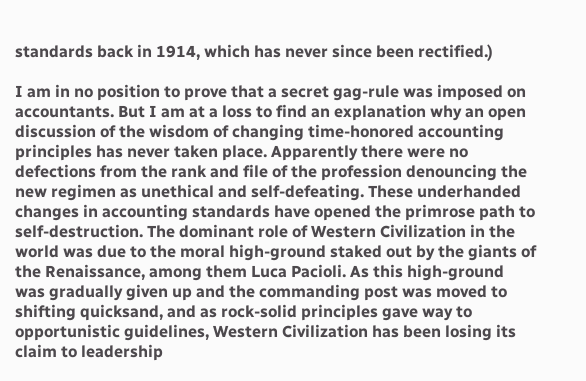standards back in 1914, which has never since been rectified.)

I am in no position to prove that a secret gag-rule was imposed on accountants. But I am at a loss to find an explanation why an open discussion of the wisdom of changing time-honored accounting principles has never taken place. Apparently there were no defections from the rank and file of the profession denouncing the new regimen as unethical and self-defeating. These underhanded changes in accounting standards have opened the primrose path to self-destruction. The dominant role of Western Civilization in the world was due to the moral high-ground staked out by the giants of the Renaissance, among them Luca Pacioli. As this high-ground was gradually given up and the commanding post was moved to shifting quicksand, and as rock-solid principles gave way to opportunistic guidelines, Western Civilization has been losing its claim to leadership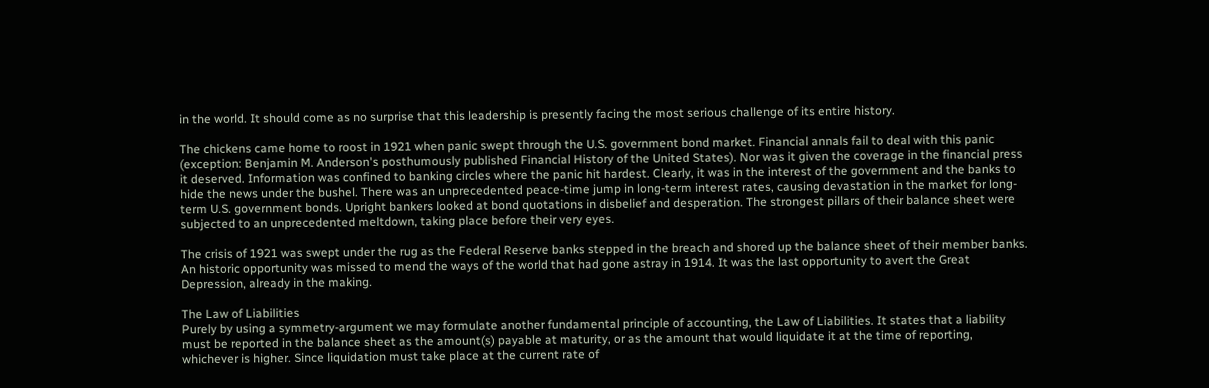in the world. It should come as no surprise that this leadership is presently facing the most serious challenge of its entire history.

The chickens came home to roost in 1921 when panic swept through the U.S. government bond market. Financial annals fail to deal with this panic (exception: Benjamin M. Anderson's posthumously published Financial History of the United States). Nor was it given the coverage in the financial press it deserved. Information was confined to banking circles where the panic hit hardest. Clearly, it was in the interest of the government and the banks to hide the news under the bushel. There was an unprecedented peace-time jump in long-term interest rates, causing devastation in the market for long-term U.S. government bonds. Upright bankers looked at bond quotations in disbelief and desperation. The strongest pillars of their balance sheet were subjected to an unprecedented meltdown, taking place before their very eyes.

The crisis of 1921 was swept under the rug as the Federal Reserve banks stepped in the breach and shored up the balance sheet of their member banks. An historic opportunity was missed to mend the ways of the world that had gone astray in 1914. It was the last opportunity to avert the Great Depression, already in the making.

The Law of Liabilities
Purely by using a symmetry-argument we may formulate another fundamental principle of accounting, the Law of Liabilities. It states that a liability must be reported in the balance sheet as the amount(s) payable at maturity, or as the amount that would liquidate it at the time of reporting, whichever is higher. Since liquidation must take place at the current rate of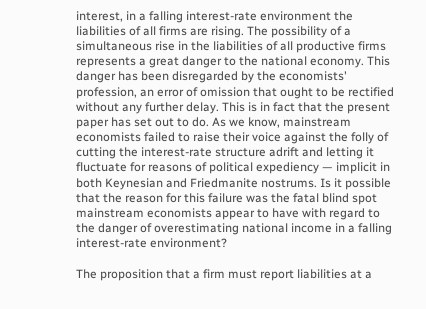interest, in a falling interest-rate environment the liabilities of all firms are rising. The possibility of a simultaneous rise in the liabilities of all productive firms represents a great danger to the national economy. This danger has been disregarded by the economists' profession, an error of omission that ought to be rectified without any further delay. This is in fact that the present paper has set out to do. As we know, mainstream economists failed to raise their voice against the folly of cutting the interest-rate structure adrift and letting it fluctuate for reasons of political expediency — implicit in both Keynesian and Friedmanite nostrums. Is it possible that the reason for this failure was the fatal blind spot mainstream economists appear to have with regard to the danger of overestimating national income in a falling interest-rate environment?

The proposition that a firm must report liabilities at a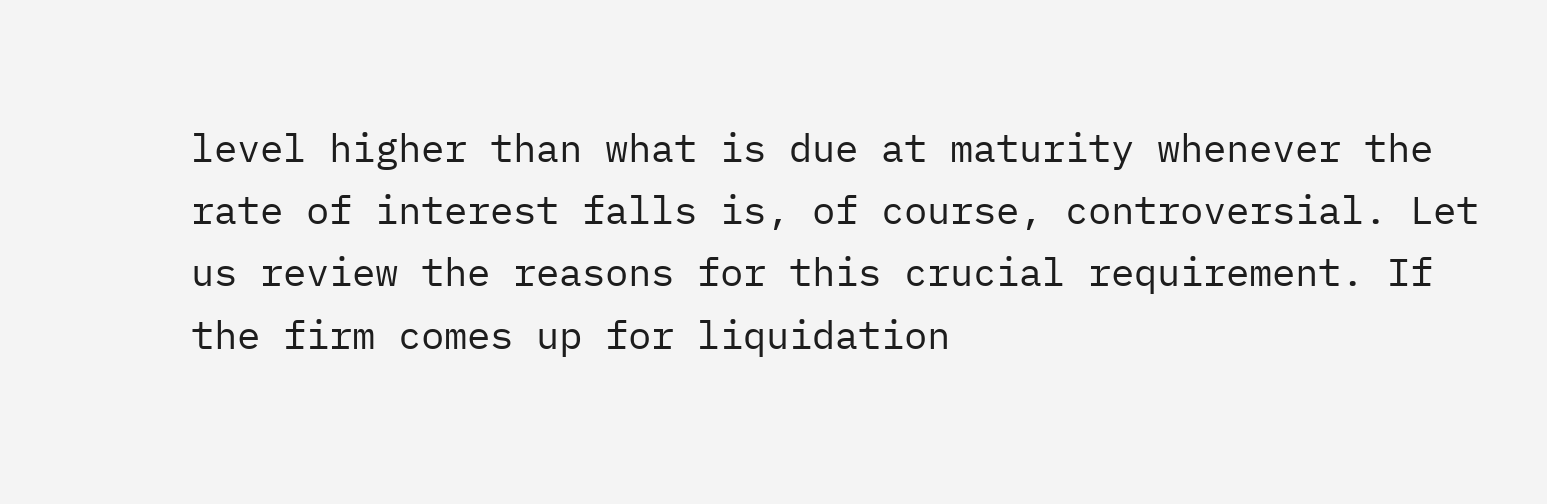level higher than what is due at maturity whenever the rate of interest falls is, of course, controversial. Let us review the reasons for this crucial requirement. If the firm comes up for liquidation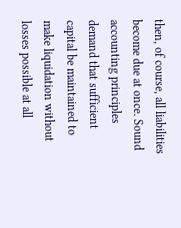then, of course, all liabilities become due at once. Sound accounting principles demand that sufficient capital be maintained to make liquidation without losses possible at all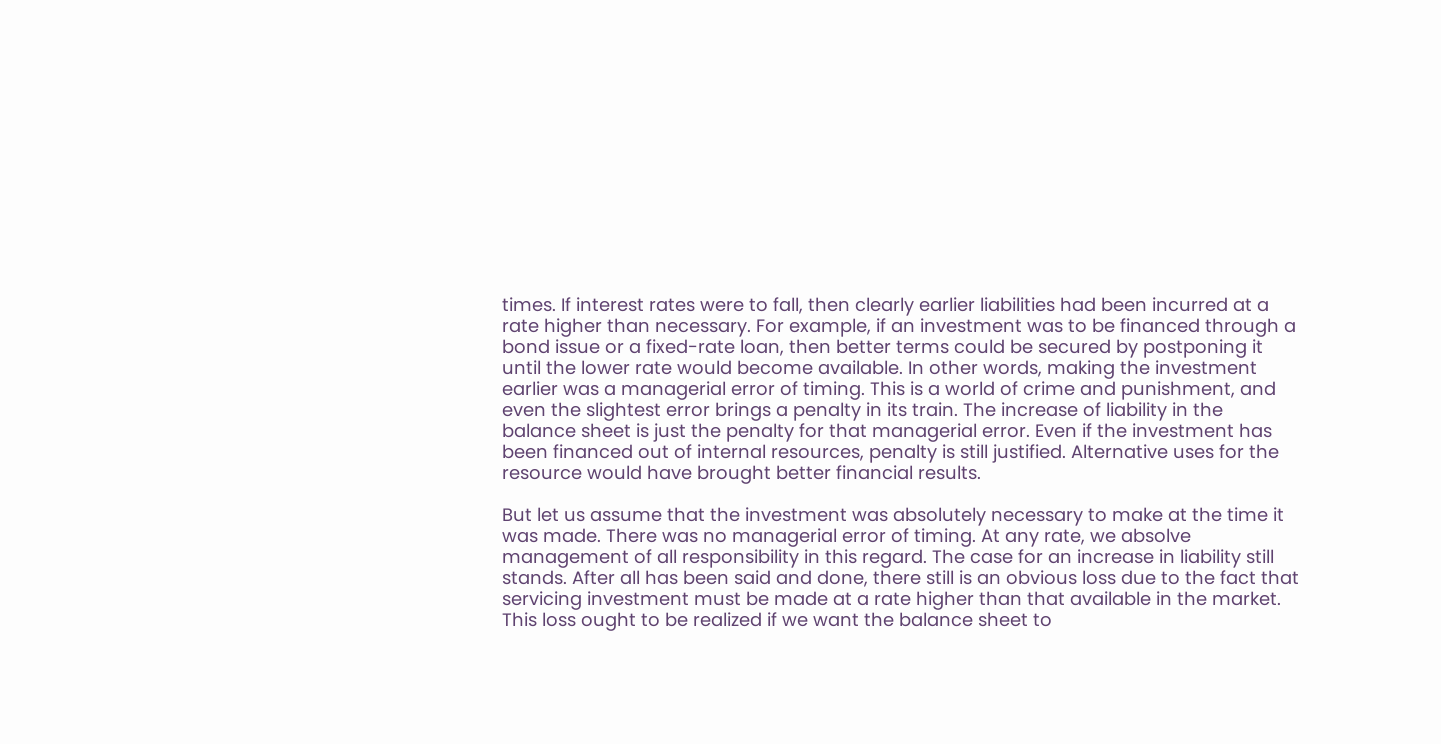times. If interest rates were to fall, then clearly earlier liabilities had been incurred at a rate higher than necessary. For example, if an investment was to be financed through a bond issue or a fixed-rate loan, then better terms could be secured by postponing it until the lower rate would become available. In other words, making the investment earlier was a managerial error of timing. This is a world of crime and punishment, and even the slightest error brings a penalty in its train. The increase of liability in the balance sheet is just the penalty for that managerial error. Even if the investment has been financed out of internal resources, penalty is still justified. Alternative uses for the resource would have brought better financial results.

But let us assume that the investment was absolutely necessary to make at the time it was made. There was no managerial error of timing. At any rate, we absolve management of all responsibility in this regard. The case for an increase in liability still stands. After all has been said and done, there still is an obvious loss due to the fact that servicing investment must be made at a rate higher than that available in the market. This loss ought to be realized if we want the balance sheet to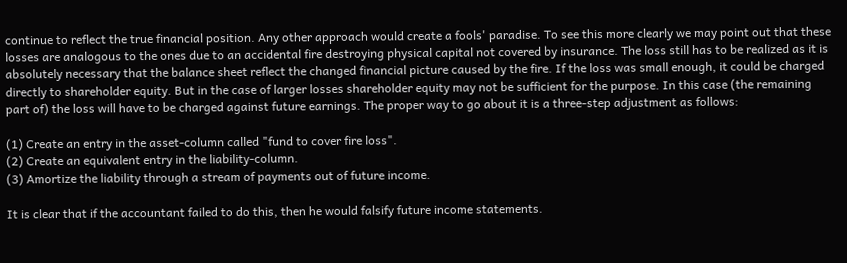continue to reflect the true financial position. Any other approach would create a fools' paradise. To see this more clearly we may point out that these losses are analogous to the ones due to an accidental fire destroying physical capital not covered by insurance. The loss still has to be realized as it is absolutely necessary that the balance sheet reflect the changed financial picture caused by the fire. If the loss was small enough, it could be charged directly to shareholder equity. But in the case of larger losses shareholder equity may not be sufficient for the purpose. In this case (the remaining part of) the loss will have to be charged against future earnings. The proper way to go about it is a three-step adjustment as follows:

(1) Create an entry in the asset-column called "fund to cover fire loss".
(2) Create an equivalent entry in the liability-column.
(3) Amortize the liability through a stream of payments out of future income.

It is clear that if the accountant failed to do this, then he would falsify future income statements.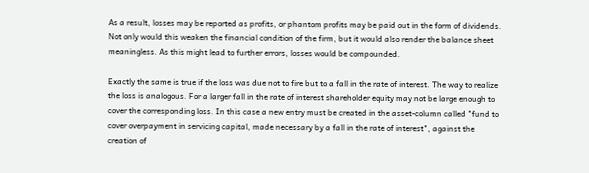As a result, losses may be reported as profits, or phantom profits may be paid out in the form of dividends. Not only would this weaken the financial condition of the firm, but it would also render the balance sheet meaningless. As this might lead to further errors, losses would be compounded.

Exactly the same is true if the loss was due not to fire but to a fall in the rate of interest. The way to realize the loss is analogous. For a larger fall in the rate of interest shareholder equity may not be large enough to cover the corresponding loss. In this case a new entry must be created in the asset-column called "fund to cover overpayment in servicing capital, made necessary by a fall in the rate of interest", against the creation of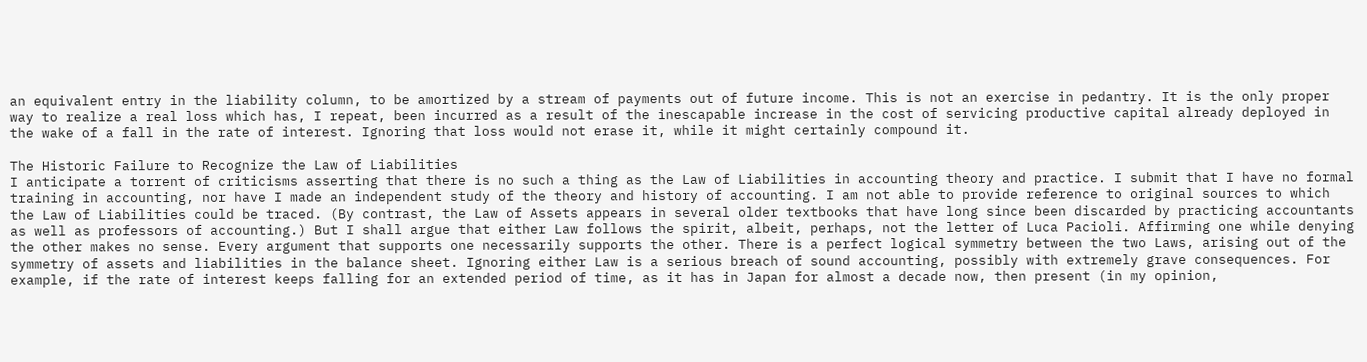an equivalent entry in the liability column, to be amortized by a stream of payments out of future income. This is not an exercise in pedantry. It is the only proper way to realize a real loss which has, I repeat, been incurred as a result of the inescapable increase in the cost of servicing productive capital already deployed in the wake of a fall in the rate of interest. Ignoring that loss would not erase it, while it might certainly compound it.

The Historic Failure to Recognize the Law of Liabilities
I anticipate a torrent of criticisms asserting that there is no such a thing as the Law of Liabilities in accounting theory and practice. I submit that I have no formal training in accounting, nor have I made an independent study of the theory and history of accounting. I am not able to provide reference to original sources to which the Law of Liabilities could be traced. (By contrast, the Law of Assets appears in several older textbooks that have long since been discarded by practicing accountants as well as professors of accounting.) But I shall argue that either Law follows the spirit, albeit, perhaps, not the letter of Luca Pacioli. Affirming one while denying the other makes no sense. Every argument that supports one necessarily supports the other. There is a perfect logical symmetry between the two Laws, arising out of the symmetry of assets and liabilities in the balance sheet. Ignoring either Law is a serious breach of sound accounting, possibly with extremely grave consequences. For example, if the rate of interest keeps falling for an extended period of time, as it has in Japan for almost a decade now, then present (in my opinion,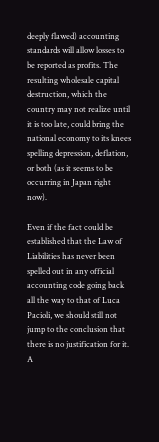deeply flawed) accounting standards will allow losses to be reported as profits. The resulting wholesale capital destruction, which the country may not realize until it is too late, could bring the national economy to its knees spelling depression, deflation, or both (as it seems to be occurring in Japan right now).

Even if the fact could be established that the Law of Liabilities has never been spelled out in any official accounting code going back all the way to that of Luca Pacioli, we should still not jump to the conclusion that there is no justification for it. A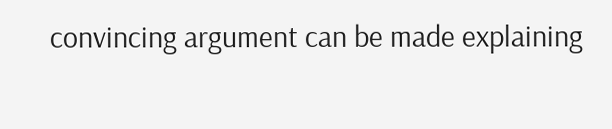convincing argument can be made explaining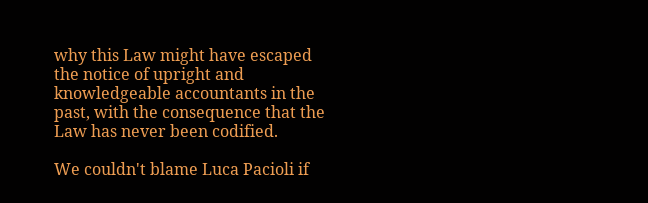why this Law might have escaped the notice of upright and knowledgeable accountants in the past, with the consequence that the Law has never been codified.

We couldn't blame Luca Pacioli if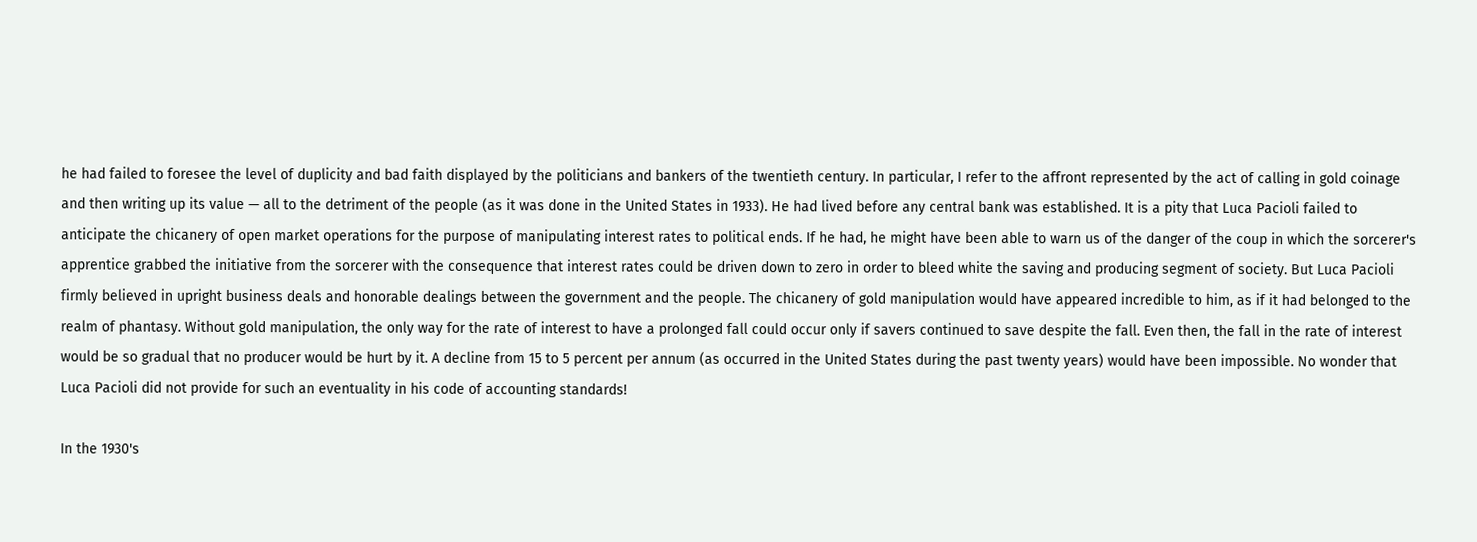he had failed to foresee the level of duplicity and bad faith displayed by the politicians and bankers of the twentieth century. In particular, I refer to the affront represented by the act of calling in gold coinage and then writing up its value — all to the detriment of the people (as it was done in the United States in 1933). He had lived before any central bank was established. It is a pity that Luca Pacioli failed to anticipate the chicanery of open market operations for the purpose of manipulating interest rates to political ends. If he had, he might have been able to warn us of the danger of the coup in which the sorcerer's apprentice grabbed the initiative from the sorcerer with the consequence that interest rates could be driven down to zero in order to bleed white the saving and producing segment of society. But Luca Pacioli firmly believed in upright business deals and honorable dealings between the government and the people. The chicanery of gold manipulation would have appeared incredible to him, as if it had belonged to the realm of phantasy. Without gold manipulation, the only way for the rate of interest to have a prolonged fall could occur only if savers continued to save despite the fall. Even then, the fall in the rate of interest would be so gradual that no producer would be hurt by it. A decline from 15 to 5 percent per annum (as occurred in the United States during the past twenty years) would have been impossible. No wonder that Luca Pacioli did not provide for such an eventuality in his code of accounting standards!

In the 1930's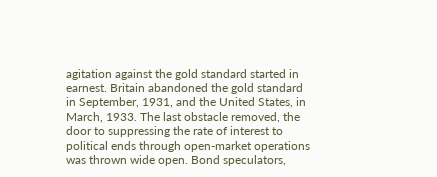agitation against the gold standard started in earnest. Britain abandoned the gold standard in September, 1931, and the United States, in March, 1933. The last obstacle removed, the door to suppressing the rate of interest to political ends through open-market operations was thrown wide open. Bond speculators,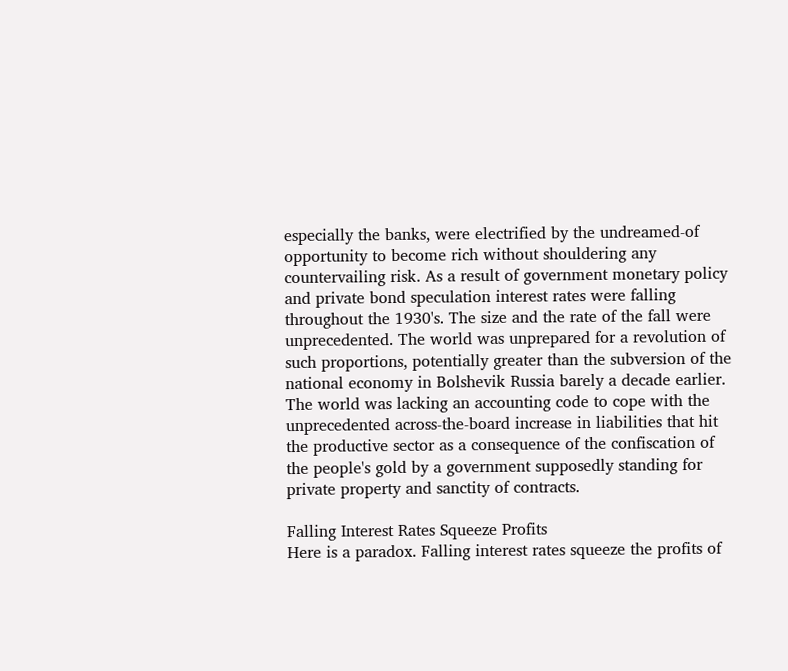especially the banks, were electrified by the undreamed-of opportunity to become rich without shouldering any countervailing risk. As a result of government monetary policy and private bond speculation interest rates were falling throughout the 1930's. The size and the rate of the fall were unprecedented. The world was unprepared for a revolution of such proportions, potentially greater than the subversion of the national economy in Bolshevik Russia barely a decade earlier. The world was lacking an accounting code to cope with the unprecedented across-the-board increase in liabilities that hit the productive sector as a consequence of the confiscation of the people's gold by a government supposedly standing for private property and sanctity of contracts.

Falling Interest Rates Squeeze Profits
Here is a paradox. Falling interest rates squeeze the profits of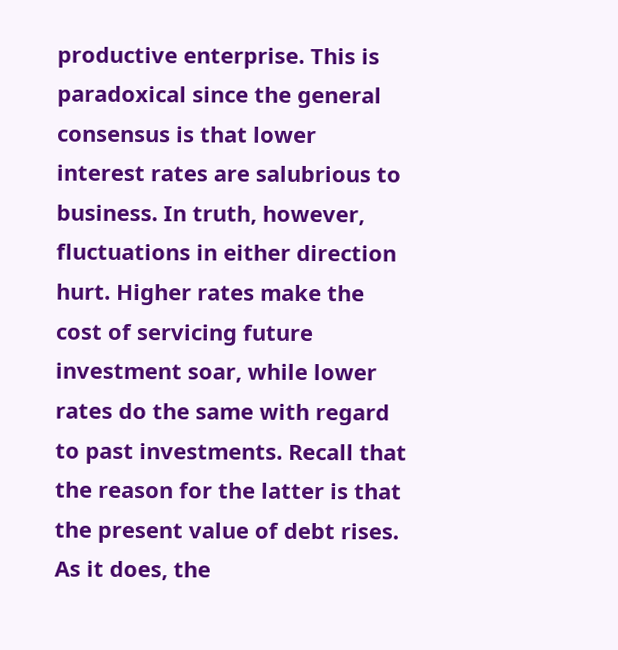productive enterprise. This is paradoxical since the general consensus is that lower interest rates are salubrious to business. In truth, however, fluctuations in either direction hurt. Higher rates make the cost of servicing future investment soar, while lower rates do the same with regard to past investments. Recall that the reason for the latter is that the present value of debt rises. As it does, the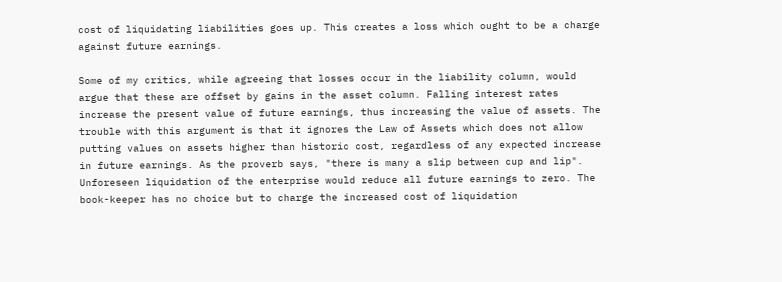cost of liquidating liabilities goes up. This creates a loss which ought to be a charge against future earnings.

Some of my critics, while agreeing that losses occur in the liability column, would argue that these are offset by gains in the asset column. Falling interest rates increase the present value of future earnings, thus increasing the value of assets. The trouble with this argument is that it ignores the Law of Assets which does not allow putting values on assets higher than historic cost, regardless of any expected increase in future earnings. As the proverb says, "there is many a slip between cup and lip". Unforeseen liquidation of the enterprise would reduce all future earnings to zero. The book-keeper has no choice but to charge the increased cost of liquidation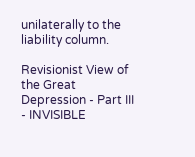unilaterally to the liability column.

Revisionist View of the Great Depression - Part III - INVISIBLE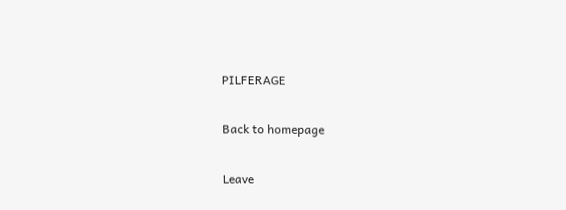PILFERAGE

Back to homepage

Leave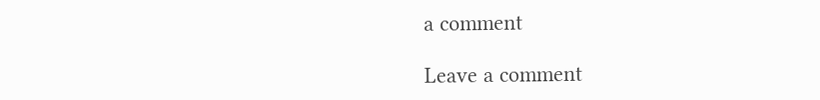a comment

Leave a comment